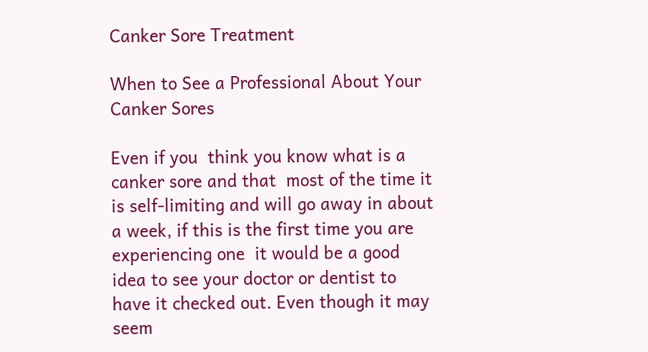Canker Sore Treatment

When to See a Professional About Your Canker Sores

Even if you  think you know what is a canker sore and that  most of the time it is self-limiting and will go away in about a week, if this is the first time you are experiencing one  it would be a good idea to see your doctor or dentist to have it checked out. Even though it may seem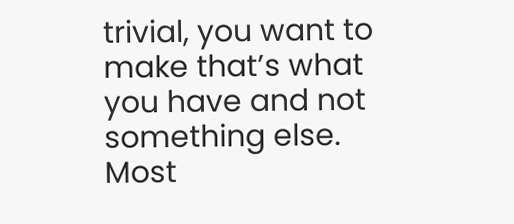trivial, you want to make that’s what you have and not something else. Most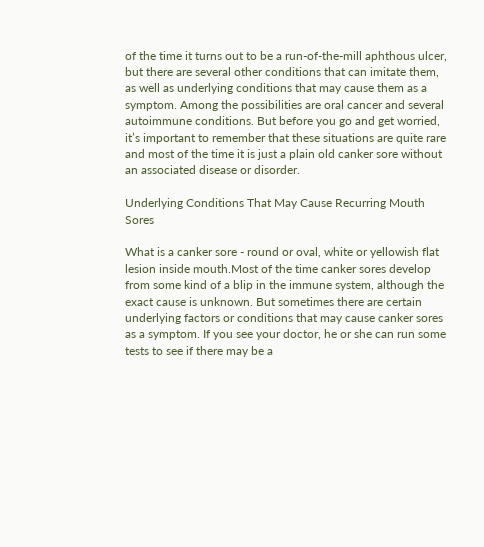of the time it turns out to be a run-of-the-mill aphthous ulcer, but there are several other conditions that can imitate them, as well as underlying conditions that may cause them as a symptom. Among the possibilities are oral cancer and several autoimmune conditions. But before you go and get worried, it’s important to remember that these situations are quite rare and most of the time it is just a plain old canker sore without an associated disease or disorder.

Underlying Conditions That May Cause Recurring Mouth Sores

What is a canker sore - round or oval, white or yellowish flat lesion inside mouth.Most of the time canker sores develop from some kind of a blip in the immune system, although the exact cause is unknown. But sometimes there are certain underlying factors or conditions that may cause canker sores as a symptom. If you see your doctor, he or she can run some tests to see if there may be a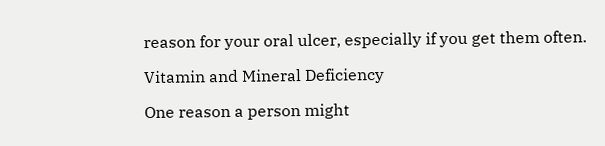reason for your oral ulcer, especially if you get them often.

Vitamin and Mineral Deficiency

One reason a person might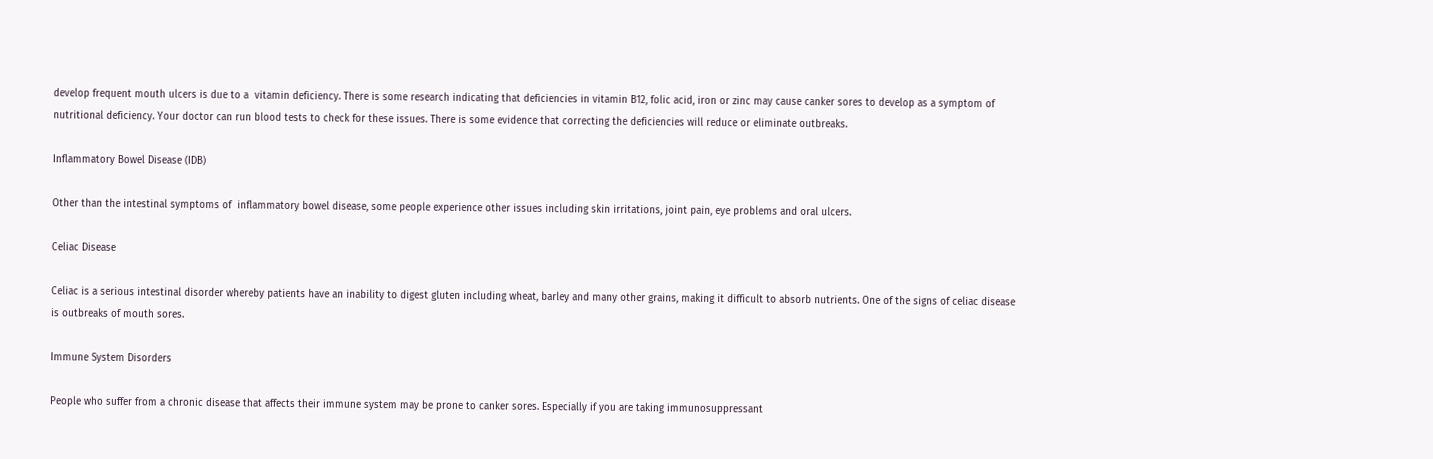develop frequent mouth ulcers is due to a  vitamin deficiency. There is some research indicating that deficiencies in vitamin B12, folic acid, iron or zinc may cause canker sores to develop as a symptom of nutritional deficiency. Your doctor can run blood tests to check for these issues. There is some evidence that correcting the deficiencies will reduce or eliminate outbreaks.

Inflammatory Bowel Disease (IDB)

Other than the intestinal symptoms of  inflammatory bowel disease, some people experience other issues including skin irritations, joint pain, eye problems and oral ulcers.

Celiac Disease

Celiac is a serious intestinal disorder whereby patients have an inability to digest gluten including wheat, barley and many other grains, making it difficult to absorb nutrients. One of the signs of celiac disease is outbreaks of mouth sores.

Immune System Disorders

People who suffer from a chronic disease that affects their immune system may be prone to canker sores. Especially if you are taking immunosuppressant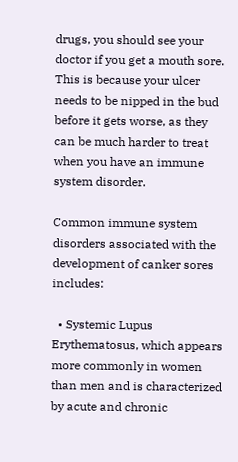drugs, you should see your doctor if you get a mouth sore. This is because your ulcer needs to be nipped in the bud before it gets worse, as they can be much harder to treat when you have an immune system disorder.

Common immune system disorders associated with the development of canker sores includes:

  • Systemic Lupus Erythematosus, which appears more commonly in women than men and is characterized by acute and chronic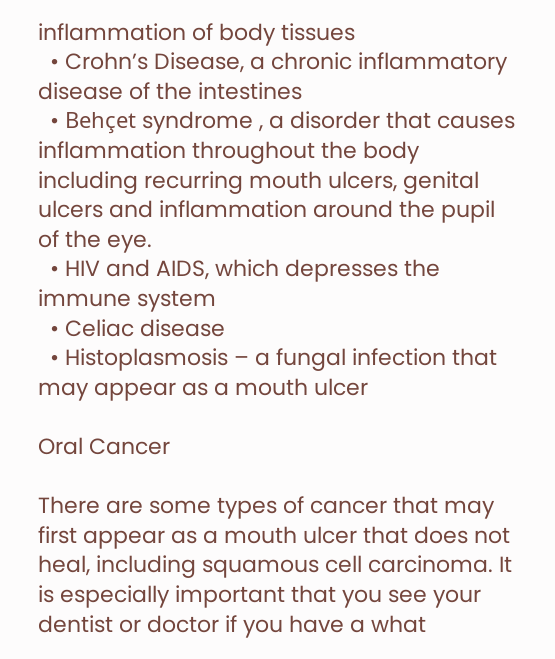inflammation of body tissues
  • Crohn’s Disease, a chronic inflammatory disease of the intestines
  • Behçet syndrome , a disorder that causes inflammation throughout the body including recurring mouth ulcers, genital ulcers and inflammation around the pupil of the eye.
  • HIV and AIDS, which depresses the immune system
  • Celiac disease
  • Histoplasmosis – a fungal infection that may appear as a mouth ulcer

Oral Cancer

There are some types of cancer that may first appear as a mouth ulcer that does not heal, including squamous cell carcinoma. It is especially important that you see your dentist or doctor if you have a what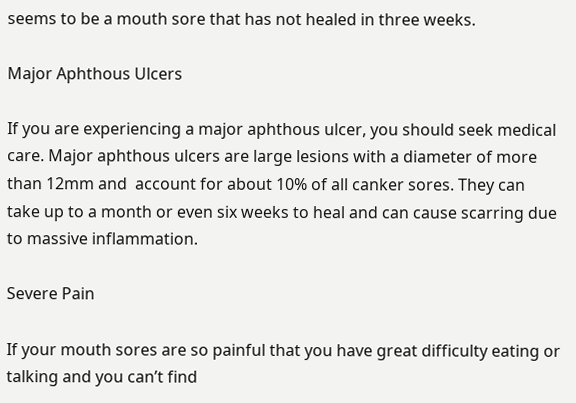seems to be a mouth sore that has not healed in three weeks.

Major Aphthous Ulcers

If you are experiencing a major aphthous ulcer, you should seek medical care. Major aphthous ulcers are large lesions with a diameter of more than 12mm and  account for about 10% of all canker sores. They can take up to a month or even six weeks to heal and can cause scarring due to massive inflammation.

Severe Pain

If your mouth sores are so painful that you have great difficulty eating or talking and you can’t find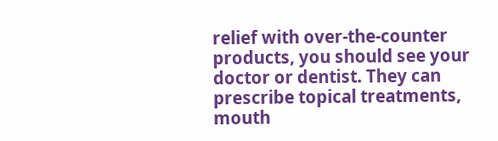relief with over-the-counter products, you should see your doctor or dentist. They can prescribe topical treatments, mouth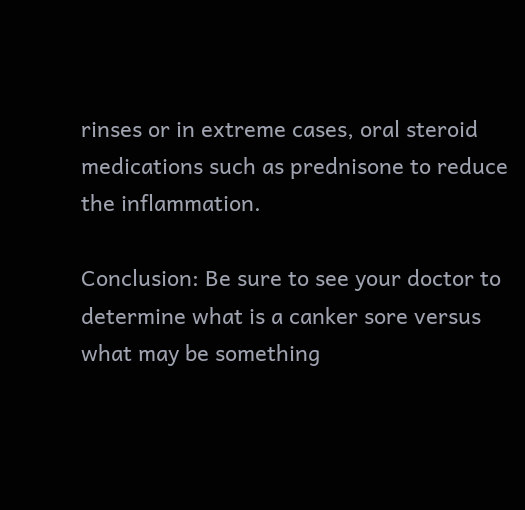rinses or in extreme cases, oral steroid medications such as prednisone to reduce the inflammation.

Conclusion: Be sure to see your doctor to determine what is a canker sore versus what may be something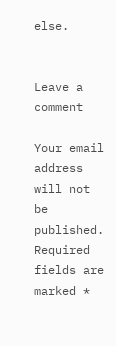else.


Leave a comment

Your email address will not be published. Required fields are marked *